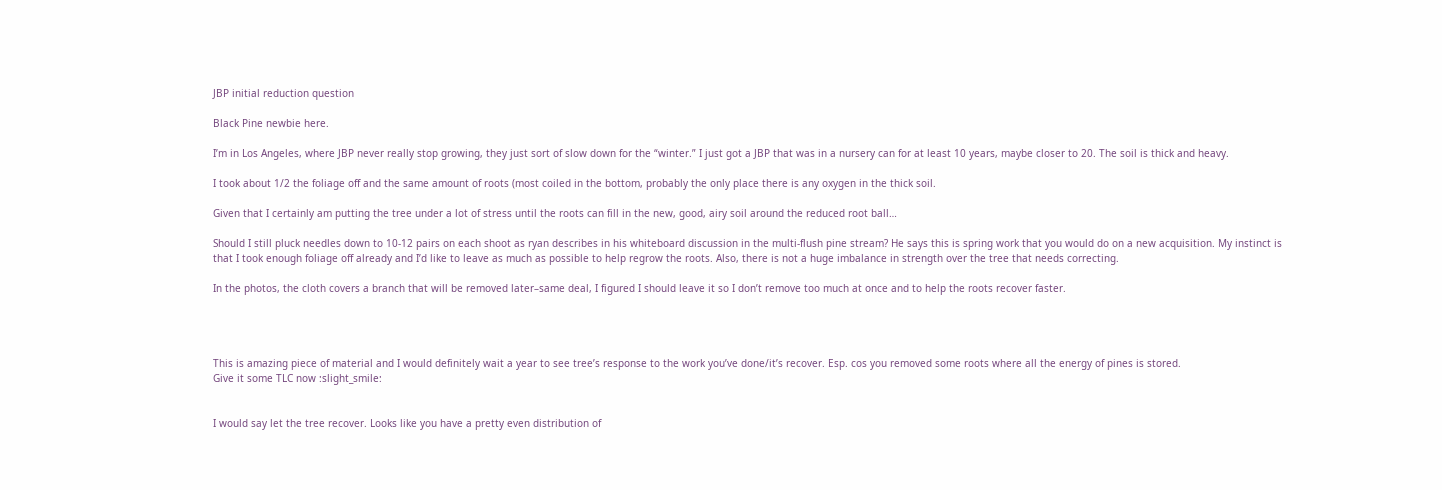JBP initial reduction question

Black Pine newbie here.

I’m in Los Angeles, where JBP never really stop growing, they just sort of slow down for the “winter.” I just got a JBP that was in a nursery can for at least 10 years, maybe closer to 20. The soil is thick and heavy.

I took about 1/2 the foliage off and the same amount of roots (most coiled in the bottom, probably the only place there is any oxygen in the thick soil.

Given that I certainly am putting the tree under a lot of stress until the roots can fill in the new, good, airy soil around the reduced root ball…

Should I still pluck needles down to 10-12 pairs on each shoot as ryan describes in his whiteboard discussion in the multi-flush pine stream? He says this is spring work that you would do on a new acquisition. My instinct is that I took enough foliage off already and I’d like to leave as much as possible to help regrow the roots. Also, there is not a huge imbalance in strength over the tree that needs correcting.

In the photos, the cloth covers a branch that will be removed later–same deal, I figured I should leave it so I don’t remove too much at once and to help the roots recover faster.




This is amazing piece of material and I would definitely wait a year to see tree’s response to the work you’ve done/it’s recover. Esp. cos you removed some roots where all the energy of pines is stored.
Give it some TLC now :slight_smile:


I would say let the tree recover. Looks like you have a pretty even distribution of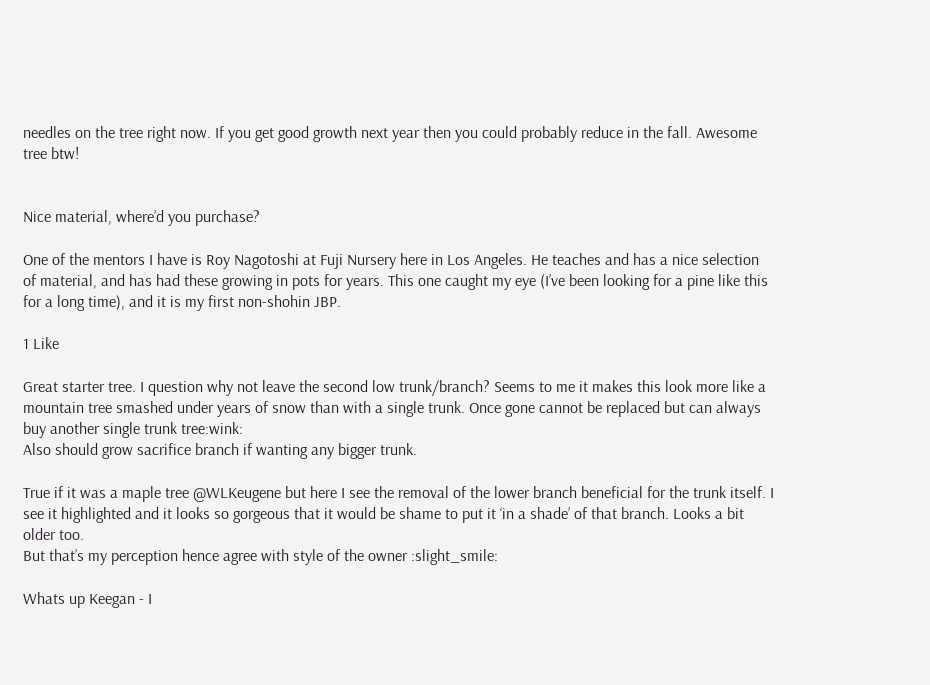needles on the tree right now. If you get good growth next year then you could probably reduce in the fall. Awesome tree btw!


Nice material, where’d you purchase?

One of the mentors I have is Roy Nagotoshi at Fuji Nursery here in Los Angeles. He teaches and has a nice selection of material, and has had these growing in pots for years. This one caught my eye (I’ve been looking for a pine like this for a long time), and it is my first non-shohin JBP.

1 Like

Great starter tree. I question why not leave the second low trunk/branch? Seems to me it makes this look more like a mountain tree smashed under years of snow than with a single trunk. Once gone cannot be replaced but can always buy another single trunk tree:wink:
Also should grow sacrifice branch if wanting any bigger trunk.

True if it was a maple tree @WLKeugene but here I see the removal of the lower branch beneficial for the trunk itself. I see it highlighted and it looks so gorgeous that it would be shame to put it ‘in a shade’ of that branch. Looks a bit older too.
But that’s my perception hence agree with style of the owner :slight_smile:

Whats up Keegan - I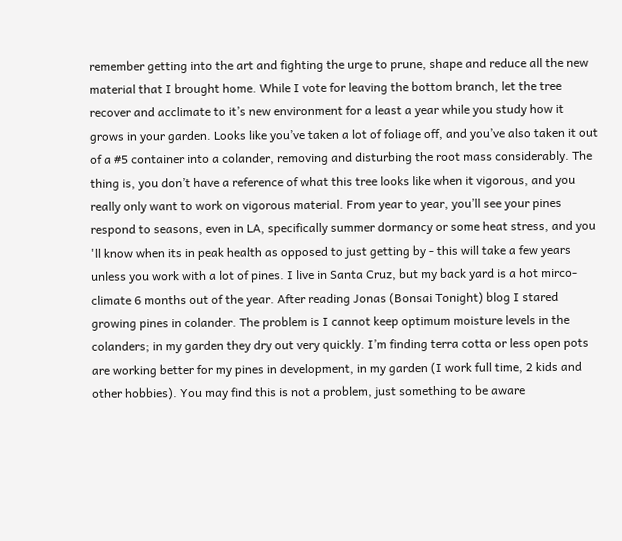remember getting into the art and fighting the urge to prune, shape and reduce all the new material that I brought home. While I vote for leaving the bottom branch, let the tree recover and acclimate to it’s new environment for a least a year while you study how it grows in your garden. Looks like you’ve taken a lot of foliage off, and you’ve also taken it out of a #5 container into a colander, removing and disturbing the root mass considerably. The thing is, you don’t have a reference of what this tree looks like when it vigorous, and you really only want to work on vigorous material. From year to year, you’ll see your pines respond to seasons, even in LA, specifically summer dormancy or some heat stress, and you 'll know when its in peak health as opposed to just getting by - this will take a few years unless you work with a lot of pines. I live in Santa Cruz, but my back yard is a hot mirco-climate 6 months out of the year. After reading Jonas (Bonsai Tonight) blog I stared growing pines in colander. The problem is I cannot keep optimum moisture levels in the colanders; in my garden they dry out very quickly. I’m finding terra cotta or less open pots are working better for my pines in development, in my garden (I work full time, 2 kids and other hobbies). You may find this is not a problem, just something to be aware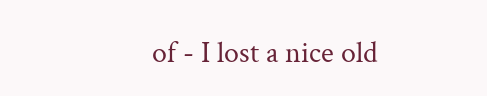of - I lost a nice old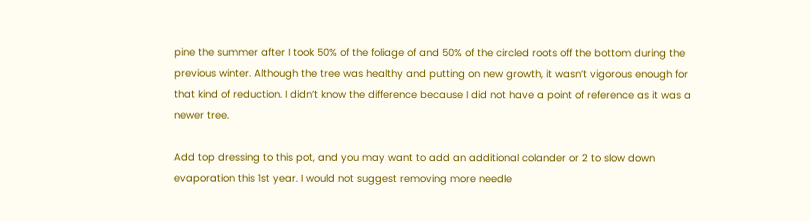pine the summer after I took 50% of the foliage of and 50% of the circled roots off the bottom during the previous winter. Although the tree was healthy and putting on new growth, it wasn’t vigorous enough for that kind of reduction. I didn’t know the difference because I did not have a point of reference as it was a newer tree.

Add top dressing to this pot, and you may want to add an additional colander or 2 to slow down evaporation this 1st year. I would not suggest removing more needle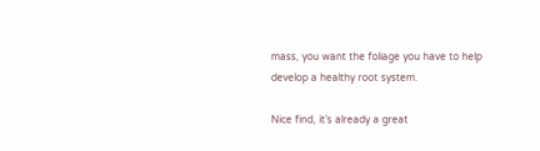mass, you want the foliage you have to help develop a healthy root system.

Nice find, it’s already a great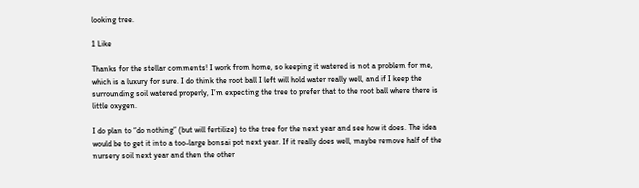looking tree.

1 Like

Thanks for the stellar comments! I work from home, so keeping it watered is not a problem for me, which is a luxury for sure. I do think the root ball I left will hold water really well, and if I keep the surrounding soil watered properly, I’m expecting the tree to prefer that to the root ball where there is little oxygen.

I do plan to “do nothing” (but will fertilize) to the tree for the next year and see how it does. The idea would be to get it into a too-large bonsai pot next year. If it really does well, maybe remove half of the nursery soil next year and then the other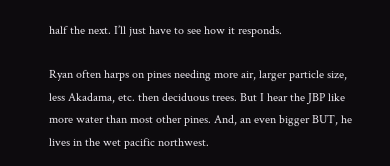half the next. I’ll just have to see how it responds.

Ryan often harps on pines needing more air, larger particle size, less Akadama, etc. then deciduous trees. But I hear the JBP like more water than most other pines. And, an even bigger BUT, he lives in the wet pacific northwest.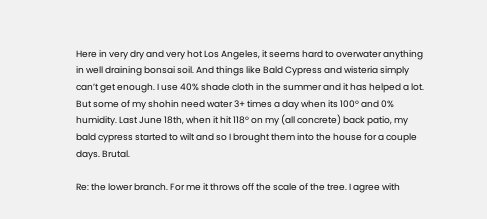Here in very dry and very hot Los Angeles, it seems hard to overwater anything in well draining bonsai soil. And things like Bald Cypress and wisteria simply can’t get enough. I use 40% shade cloth in the summer and it has helped a lot. But some of my shohin need water 3+ times a day when its 100º and 0% humidity. Last June 18th, when it hit 118º on my (all concrete) back patio, my bald cypress started to wilt and so I brought them into the house for a couple days. Brutal.

Re: the lower branch. For me it throws off the scale of the tree. I agree with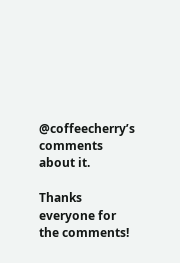@coffeecherry’s comments about it.

Thanks everyone for the comments!